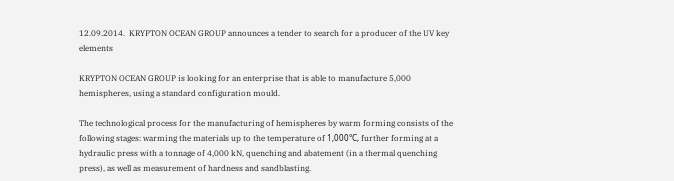12.09.2014.  KRYPTON OCEAN GROUP announces a tender to search for a producer of the UV key elements

KRYPTON OCEAN GROUP is looking for an enterprise that is able to manufacture 5,000 hemispheres, using a standard configuration mould.

The technological process for the manufacturing of hemispheres by warm forming consists of the following stages: warming the materials up to the temperature of 1,000°С, further forming at a hydraulic press with a tonnage of 4,000 kN, quenching and abatement (in a thermal quenching press), as well as measurement of hardness and sandblasting.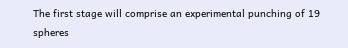The first stage will comprise an experimental punching of 19 spheres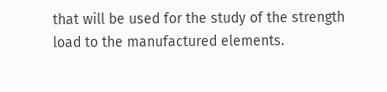that will be used for the study of the strength load to the manufactured elements.